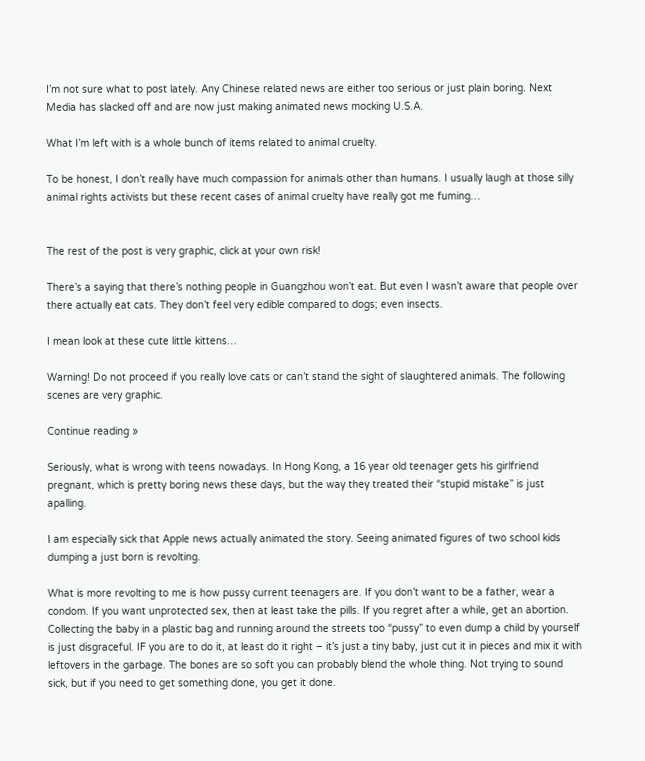I’m not sure what to post lately. Any Chinese related news are either too serious or just plain boring. Next Media has slacked off and are now just making animated news mocking U.S.A.

What I’m left with is a whole bunch of items related to animal cruelty.

To be honest, I don’t really have much compassion for animals other than humans. I usually laugh at those silly animal rights activists but these recent cases of animal cruelty have really got me fuming…


The rest of the post is very graphic, click at your own risk!

There’s a saying that there’s nothing people in Guangzhou won’t eat. But even I wasn’t aware that people over there actually eat cats. They don’t feel very edible compared to dogs; even insects.

I mean look at these cute little kittens…

Warning! Do not proceed if you really love cats or can’t stand the sight of slaughtered animals. The following scenes are very graphic.

Continue reading »

Seriously, what is wrong with teens nowadays. In Hong Kong, a 16 year old teenager gets his girlfriend pregnant, which is pretty boring news these days, but the way they treated their “stupid mistake” is just apalling.

I am especially sick that Apple news actually animated the story. Seeing animated figures of two school kids dumping a just born is revolting.

What is more revolting to me is how pussy current teenagers are. If you don’t want to be a father, wear a condom. If you want unprotected sex, then at least take the pills. If you regret after a while, get an abortion.
Collecting the baby in a plastic bag and running around the streets too “pussy” to even dump a child by yourself is just disgraceful. IF you are to do it, at least do it right – it’s just a tiny baby, just cut it in pieces and mix it with leftovers in the garbage. The bones are so soft you can probably blend the whole thing. Not trying to sound sick, but if you need to get something done, you get it done.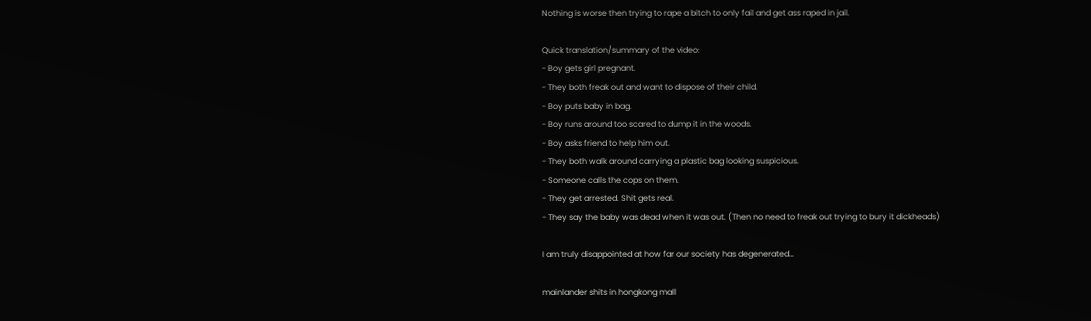Nothing is worse then trying to rape a bitch to only fail and get ass raped in jail.

Quick translation/summary of the video:
- Boy gets girl pregnant.
- They both freak out and want to dispose of their child.
- Boy puts baby in bag.
- Boy runs around too scared to dump it in the woods.
- Boy asks friend to help him out.
- They both walk around carrying a plastic bag looking suspicious.
- Someone calls the cops on them.
- They get arrested. Shit gets real.
- They say the baby was dead when it was out. (Then no need to freak out trying to bury it dickheads)

I am truly disappointed at how far our society has degenerated…

mainlander shits in hongkong mall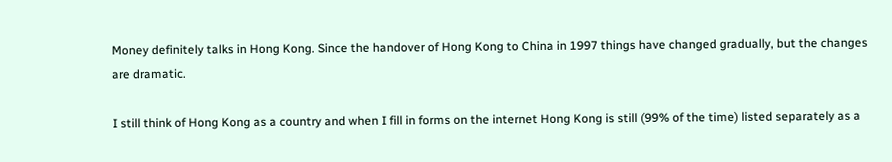Money definitely talks in Hong Kong. Since the handover of Hong Kong to China in 1997 things have changed gradually, but the changes are dramatic.

I still think of Hong Kong as a country and when I fill in forms on the internet Hong Kong is still (99% of the time) listed separately as a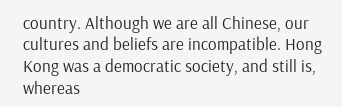country. Although we are all Chinese, our cultures and beliefs are incompatible. Hong Kong was a democratic society, and still is, whereas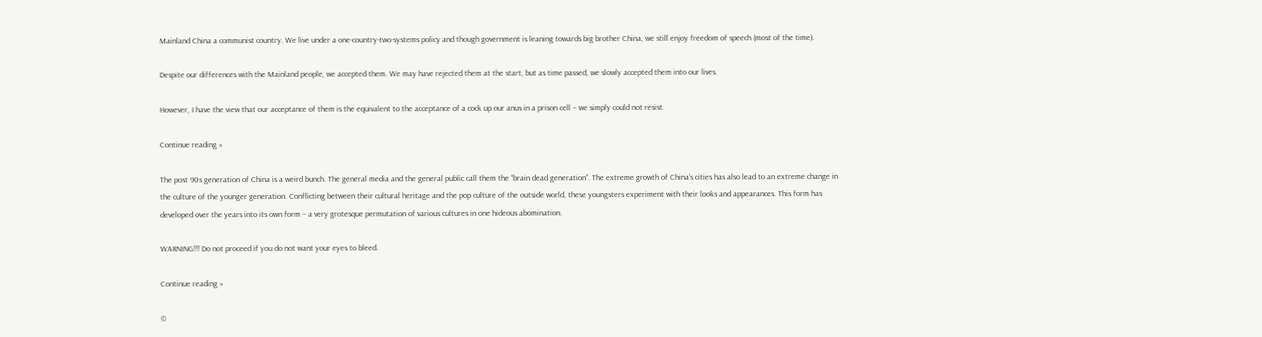Mainland China a communist country. We live under a one-country-two-systems policy and though government is leaning towards big brother China, we still enjoy freedom of speech (most of the time).

Despite our differences with the Mainland people, we accepted them. We may have rejected them at the start, but as time passed, we slowly accepted them into our lives.

However, I have the view that our acceptance of them is the equivalent to the acceptance of a cock up our anus in a prison cell – we simply could not resist.

Continue reading »

The post 90s generation of China is a weird bunch. The general media and the general public call them the “brain dead generation”. The extreme growth of China’s cities has also lead to an extreme change in the culture of the younger generation. Conflicting between their cultural heritage and the pop culture of the outside world, these youngsters experiment with their looks and appearances. This form has developed over the years into its own form – a very grotesque permutation of various cultures in one hideous abomination.

WARNING!!! Do not proceed if you do not want your eyes to bleed.

Continue reading »

©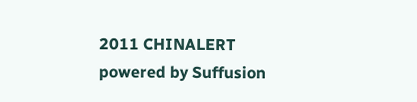2011 CHINALERT powered by Suffusion